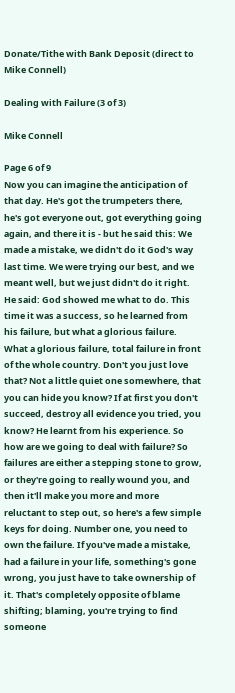Donate/Tithe with Bank Deposit (direct to Mike Connell)

Dealing with Failure (3 of 3)

Mike Connell

Page 6 of 9
Now you can imagine the anticipation of that day. He's got the trumpeters there, he's got everyone out, got everything going again, and there it is - but he said this: We made a mistake, we didn't do it God's way last time. We were trying our best, and we meant well, but we just didn't do it right. He said: God showed me what to do. This time it was a success, so he learned from his failure, but what a glorious failure. What a glorious failure, total failure in front of the whole country. Don't you just love that? Not a little quiet one somewhere, that you can hide you know? If at first you don't succeed, destroy all evidence you tried, you know? He learnt from his experience. So how are we going to deal with failure? So failures are either a stepping stone to grow, or they're going to really wound you, and then it'll make you more and more reluctant to step out, so here's a few simple keys for doing. Number one, you need to own the failure. If you've made a mistake, had a failure in your life, something's gone wrong, you just have to take ownership of it. That's completely opposite of blame shifting; blaming, you're trying to find someone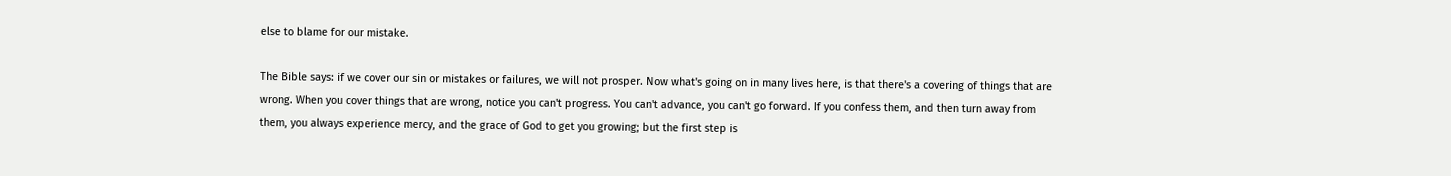else to blame for our mistake.

The Bible says: if we cover our sin or mistakes or failures, we will not prosper. Now what's going on in many lives here, is that there's a covering of things that are wrong. When you cover things that are wrong, notice you can't progress. You can't advance, you can't go forward. If you confess them, and then turn away from them, you always experience mercy, and the grace of God to get you growing; but the first step is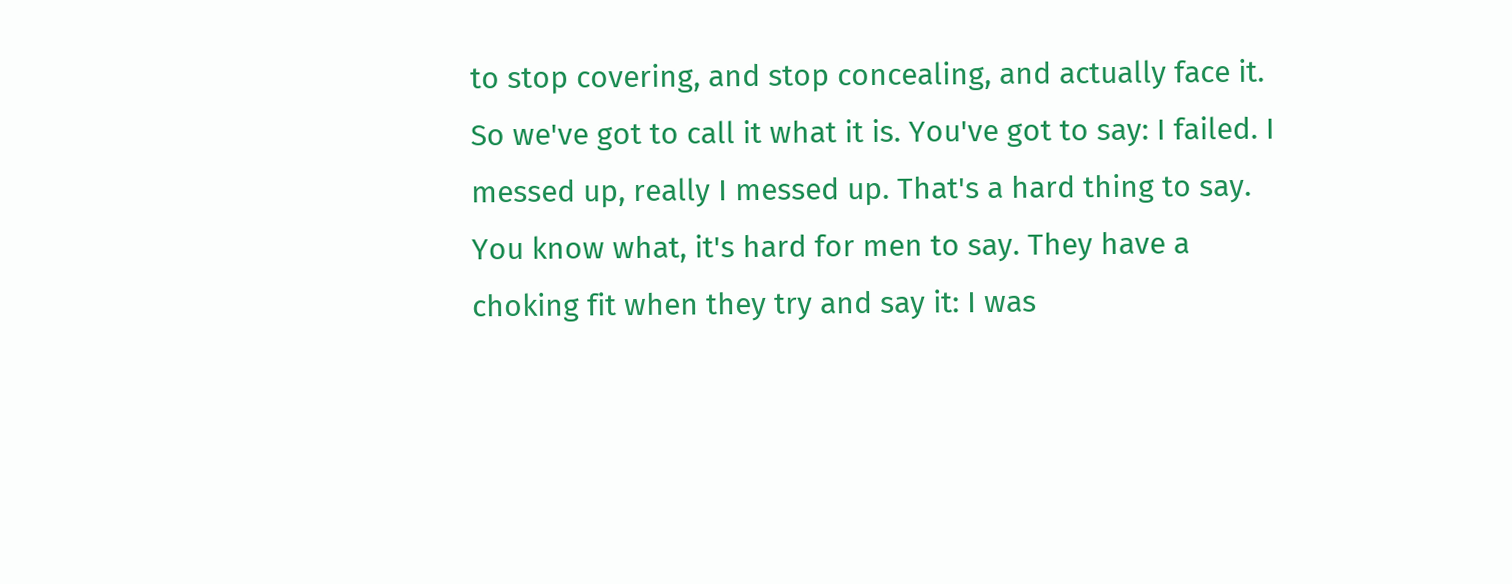to stop covering, and stop concealing, and actually face it. So we've got to call it what it is. You've got to say: I failed. I messed up, really I messed up. That's a hard thing to say. You know what, it's hard for men to say. They have a choking fit when they try and say it: I was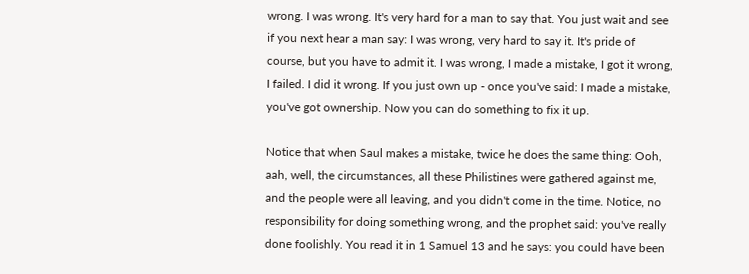wrong. I was wrong. It's very hard for a man to say that. You just wait and see if you next hear a man say: I was wrong, very hard to say it. It's pride of course, but you have to admit it. I was wrong, I made a mistake, I got it wrong, I failed. I did it wrong. If you just own up - once you've said: I made a mistake, you've got ownership. Now you can do something to fix it up.

Notice that when Saul makes a mistake, twice he does the same thing: Ooh, aah, well, the circumstances, all these Philistines were gathered against me, and the people were all leaving, and you didn't come in the time. Notice, no responsibility for doing something wrong, and the prophet said: you've really done foolishly. You read it in 1 Samuel 13 and he says: you could have been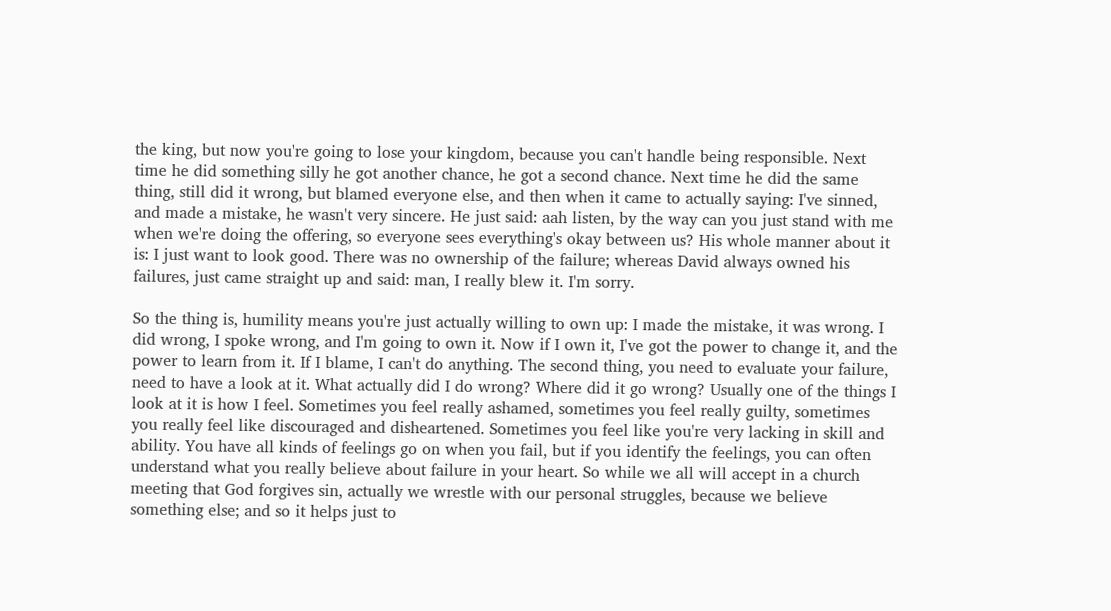the king, but now you're going to lose your kingdom, because you can't handle being responsible. Next time he did something silly he got another chance, he got a second chance. Next time he did the same thing, still did it wrong, but blamed everyone else, and then when it came to actually saying: I've sinned, and made a mistake, he wasn't very sincere. He just said: aah listen, by the way can you just stand with me when we're doing the offering, so everyone sees everything's okay between us? His whole manner about it is: I just want to look good. There was no ownership of the failure; whereas David always owned his failures, just came straight up and said: man, I really blew it. I'm sorry.

So the thing is, humility means you're just actually willing to own up: I made the mistake, it was wrong. I did wrong, I spoke wrong, and I'm going to own it. Now if I own it, I've got the power to change it, and the power to learn from it. If I blame, I can't do anything. The second thing, you need to evaluate your failure, need to have a look at it. What actually did I do wrong? Where did it go wrong? Usually one of the things I look at it is how I feel. Sometimes you feel really ashamed, sometimes you feel really guilty, sometimes you really feel like discouraged and disheartened. Sometimes you feel like you're very lacking in skill and ability. You have all kinds of feelings go on when you fail, but if you identify the feelings, you can often understand what you really believe about failure in your heart. So while we all will accept in a church meeting that God forgives sin, actually we wrestle with our personal struggles, because we believe something else; and so it helps just to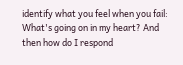identify what you feel when you fail: What's going on in my heart? And then how do I respond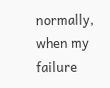normally, when my failure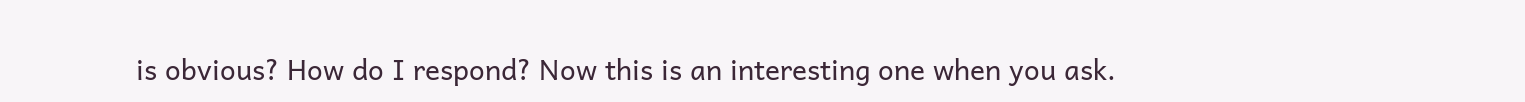is obvious? How do I respond? Now this is an interesting one when you ask.